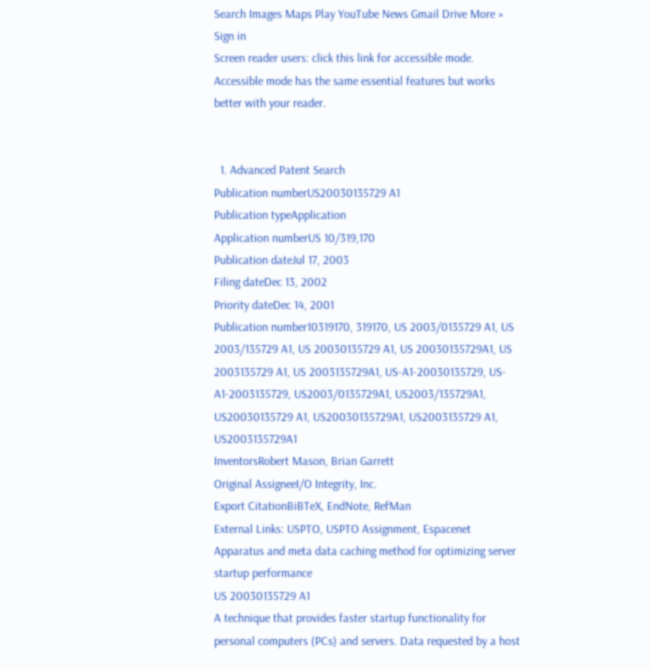Search Images Maps Play YouTube News Gmail Drive More »
Sign in
Screen reader users: click this link for accessible mode. Accessible mode has the same essential features but works better with your reader.


  1. Advanced Patent Search
Publication numberUS20030135729 A1
Publication typeApplication
Application numberUS 10/319,170
Publication dateJul 17, 2003
Filing dateDec 13, 2002
Priority dateDec 14, 2001
Publication number10319170, 319170, US 2003/0135729 A1, US 2003/135729 A1, US 20030135729 A1, US 20030135729A1, US 2003135729 A1, US 2003135729A1, US-A1-20030135729, US-A1-2003135729, US2003/0135729A1, US2003/135729A1, US20030135729 A1, US20030135729A1, US2003135729 A1, US2003135729A1
InventorsRobert Mason, Brian Garrett
Original AssigneeI/O Integrity, Inc.
Export CitationBiBTeX, EndNote, RefMan
External Links: USPTO, USPTO Assignment, Espacenet
Apparatus and meta data caching method for optimizing server startup performance
US 20030135729 A1
A technique that provides faster startup functionality for personal computers (PCs) and servers. Data requested by a host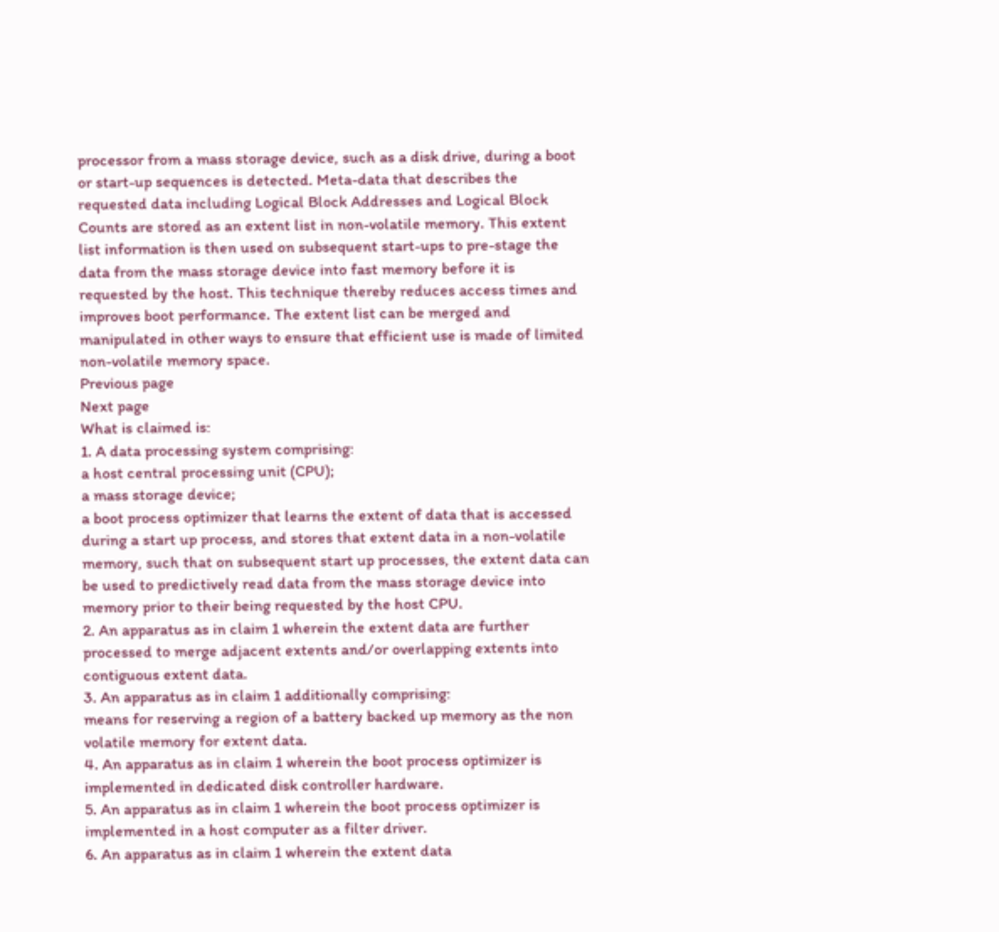processor from a mass storage device, such as a disk drive, during a boot or start-up sequences is detected. Meta-data that describes the requested data including Logical Block Addresses and Logical Block Counts are stored as an extent list in non-volatile memory. This extent list information is then used on subsequent start-ups to pre-stage the data from the mass storage device into fast memory before it is requested by the host. This technique thereby reduces access times and improves boot performance. The extent list can be merged and manipulated in other ways to ensure that efficient use is made of limited non-volatile memory space.
Previous page
Next page
What is claimed is:
1. A data processing system comprising:
a host central processing unit (CPU);
a mass storage device;
a boot process optimizer that learns the extent of data that is accessed during a start up process, and stores that extent data in a non-volatile memory, such that on subsequent start up processes, the extent data can be used to predictively read data from the mass storage device into memory prior to their being requested by the host CPU.
2. An apparatus as in claim 1 wherein the extent data are further processed to merge adjacent extents and/or overlapping extents into contiguous extent data.
3. An apparatus as in claim 1 additionally comprising:
means for reserving a region of a battery backed up memory as the non volatile memory for extent data.
4. An apparatus as in claim 1 wherein the boot process optimizer is implemented in dedicated disk controller hardware.
5. An apparatus as in claim 1 wherein the boot process optimizer is implemented in a host computer as a filter driver.
6. An apparatus as in claim 1 wherein the extent data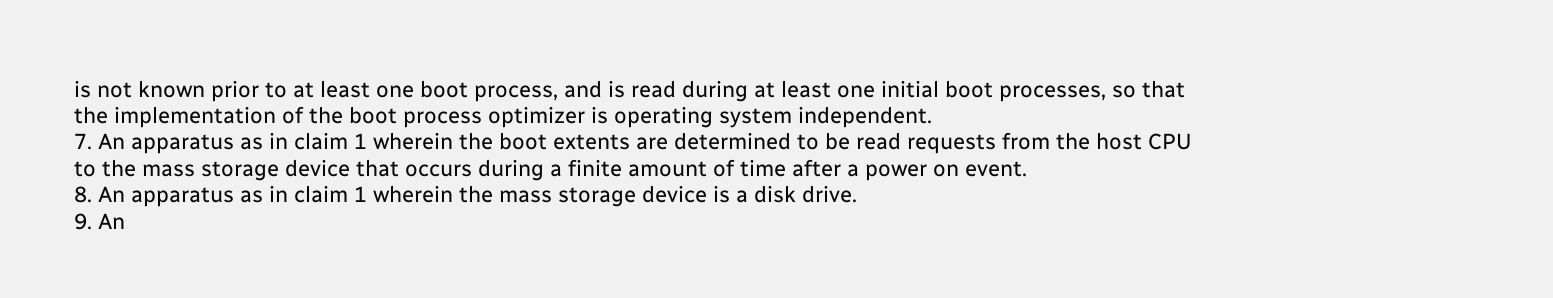is not known prior to at least one boot process, and is read during at least one initial boot processes, so that the implementation of the boot process optimizer is operating system independent.
7. An apparatus as in claim 1 wherein the boot extents are determined to be read requests from the host CPU to the mass storage device that occurs during a finite amount of time after a power on event.
8. An apparatus as in claim 1 wherein the mass storage device is a disk drive.
9. An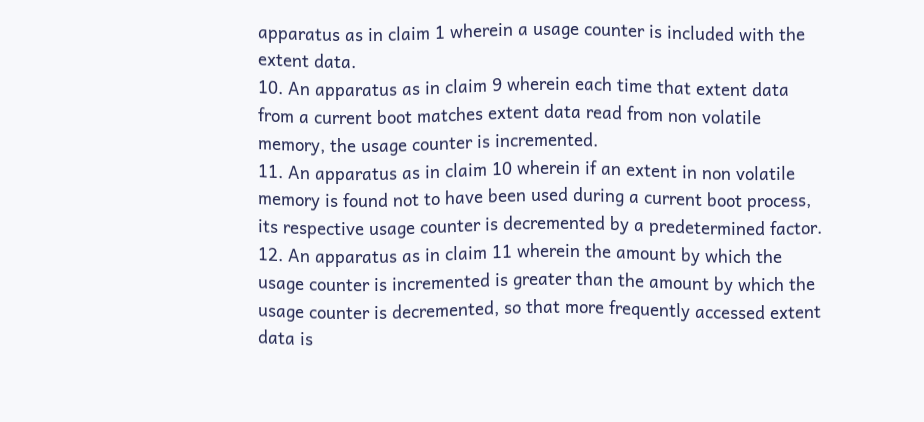apparatus as in claim 1 wherein a usage counter is included with the extent data.
10. An apparatus as in claim 9 wherein each time that extent data from a current boot matches extent data read from non volatile memory, the usage counter is incremented.
11. An apparatus as in claim 10 wherein if an extent in non volatile memory is found not to have been used during a current boot process, its respective usage counter is decremented by a predetermined factor.
12. An apparatus as in claim 11 wherein the amount by which the usage counter is incremented is greater than the amount by which the usage counter is decremented, so that more frequently accessed extent data is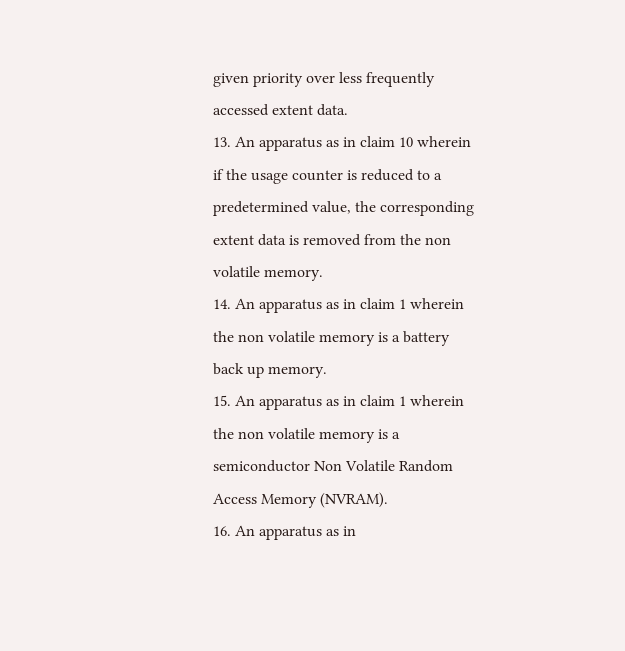given priority over less frequently accessed extent data.
13. An apparatus as in claim 10 wherein if the usage counter is reduced to a predetermined value, the corresponding extent data is removed from the non volatile memory.
14. An apparatus as in claim 1 wherein the non volatile memory is a battery back up memory.
15. An apparatus as in claim 1 wherein the non volatile memory is a semiconductor Non Volatile Random Access Memory (NVRAM).
16. An apparatus as in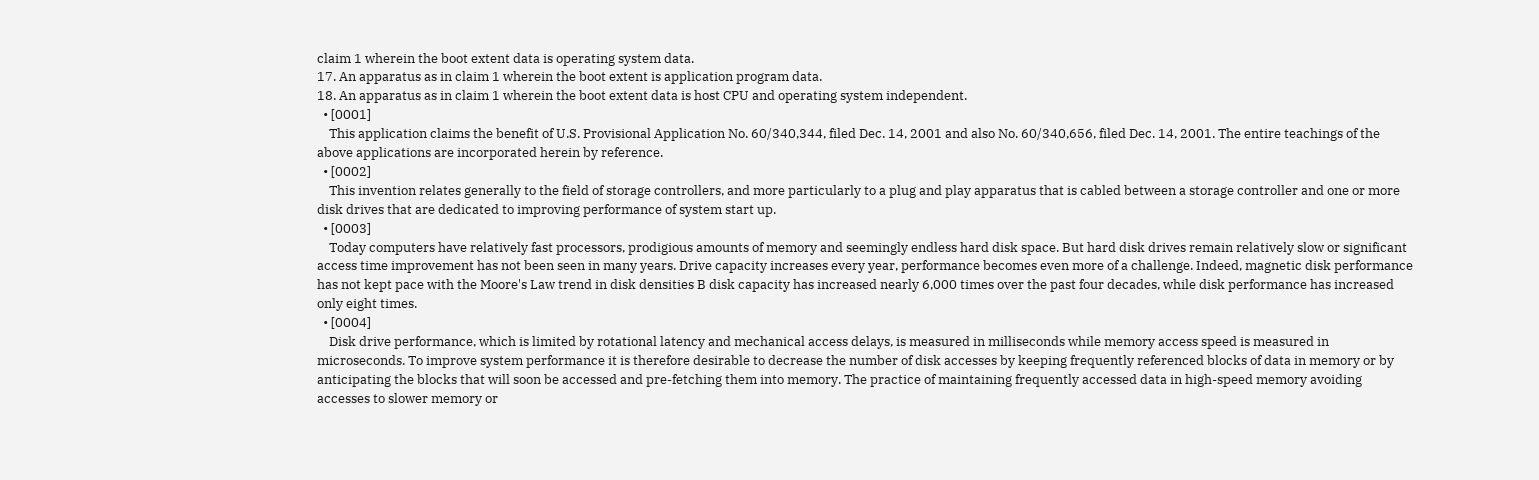claim 1 wherein the boot extent data is operating system data.
17. An apparatus as in claim 1 wherein the boot extent is application program data.
18. An apparatus as in claim 1 wherein the boot extent data is host CPU and operating system independent.
  • [0001]
    This application claims the benefit of U.S. Provisional Application No. 60/340,344, filed Dec. 14, 2001 and also No. 60/340,656, filed Dec. 14, 2001. The entire teachings of the above applications are incorporated herein by reference.
  • [0002]
    This invention relates generally to the field of storage controllers, and more particularly to a plug and play apparatus that is cabled between a storage controller and one or more disk drives that are dedicated to improving performance of system start up.
  • [0003]
    Today computers have relatively fast processors, prodigious amounts of memory and seemingly endless hard disk space. But hard disk drives remain relatively slow or significant access time improvement has not been seen in many years. Drive capacity increases every year, performance becomes even more of a challenge. Indeed, magnetic disk performance has not kept pace with the Moore's Law trend in disk densities B disk capacity has increased nearly 6,000 times over the past four decades, while disk performance has increased only eight times.
  • [0004]
    Disk drive performance, which is limited by rotational latency and mechanical access delays, is measured in milliseconds while memory access speed is measured in microseconds. To improve system performance it is therefore desirable to decrease the number of disk accesses by keeping frequently referenced blocks of data in memory or by anticipating the blocks that will soon be accessed and pre-fetching them into memory. The practice of maintaining frequently accessed data in high-speed memory avoiding accesses to slower memory or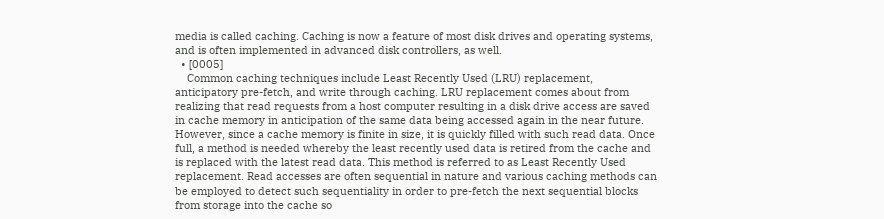media is called caching. Caching is now a feature of most disk drives and operating systems, and is often implemented in advanced disk controllers, as well.
  • [0005]
    Common caching techniques include Least Recently Used (LRU) replacement, anticipatory pre-fetch, and write through caching. LRU replacement comes about from realizing that read requests from a host computer resulting in a disk drive access are saved in cache memory in anticipation of the same data being accessed again in the near future. However, since a cache memory is finite in size, it is quickly filled with such read data. Once full, a method is needed whereby the least recently used data is retired from the cache and is replaced with the latest read data. This method is referred to as Least Recently Used replacement. Read accesses are often sequential in nature and various caching methods can be employed to detect such sequentiality in order to pre-fetch the next sequential blocks from storage into the cache so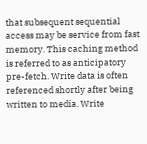that subsequent sequential access may be service from fast memory. This caching method is referred to as anticipatory pre-fetch. Write data is often referenced shortly after being written to media. Write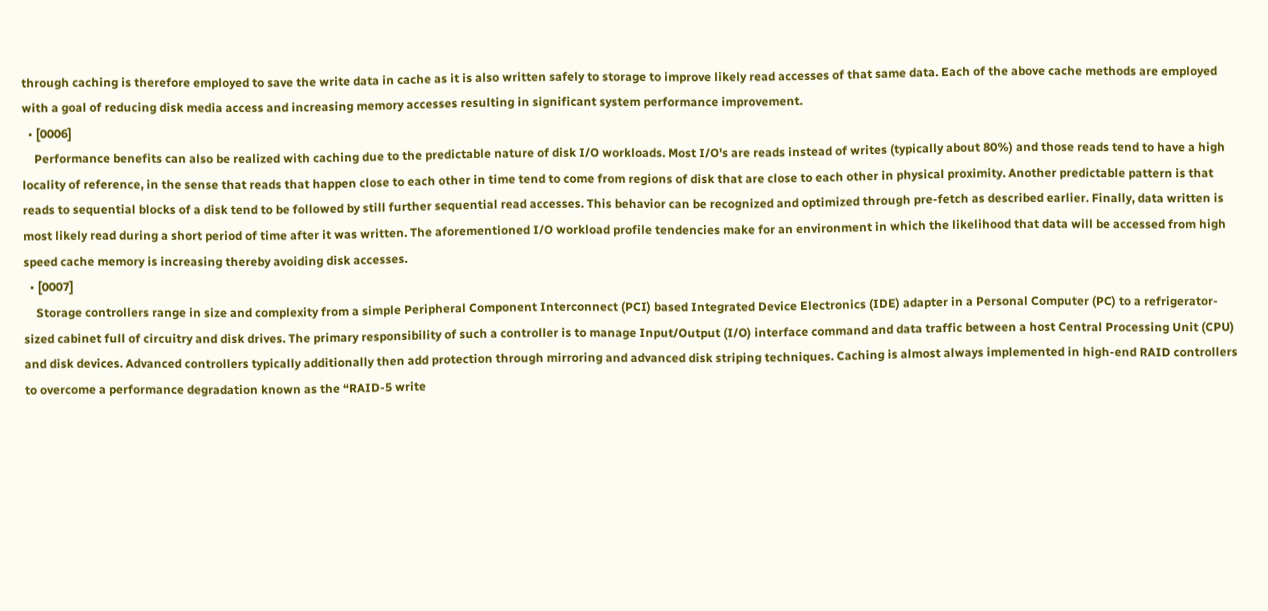through caching is therefore employed to save the write data in cache as it is also written safely to storage to improve likely read accesses of that same data. Each of the above cache methods are employed with a goal of reducing disk media access and increasing memory accesses resulting in significant system performance improvement.
  • [0006]
    Performance benefits can also be realized with caching due to the predictable nature of disk I/O workloads. Most I/O's are reads instead of writes (typically about 80%) and those reads tend to have a high locality of reference, in the sense that reads that happen close to each other in time tend to come from regions of disk that are close to each other in physical proximity. Another predictable pattern is that reads to sequential blocks of a disk tend to be followed by still further sequential read accesses. This behavior can be recognized and optimized through pre-fetch as described earlier. Finally, data written is most likely read during a short period of time after it was written. The aforementioned I/O workload profile tendencies make for an environment in which the likelihood that data will be accessed from high speed cache memory is increasing thereby avoiding disk accesses.
  • [0007]
    Storage controllers range in size and complexity from a simple Peripheral Component Interconnect (PCI) based Integrated Device Electronics (IDE) adapter in a Personal Computer (PC) to a refrigerator-sized cabinet full of circuitry and disk drives. The primary responsibility of such a controller is to manage Input/Output (I/O) interface command and data traffic between a host Central Processing Unit (CPU) and disk devices. Advanced controllers typically additionally then add protection through mirroring and advanced disk striping techniques. Caching is almost always implemented in high-end RAID controllers to overcome a performance degradation known as the “RAID-5 write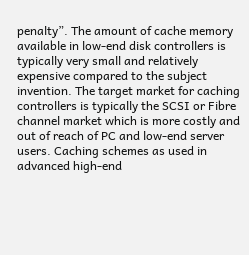penalty”. The amount of cache memory available in low-end disk controllers is typically very small and relatively expensive compared to the subject invention. The target market for caching controllers is typically the SCSI or Fibre channel market which is more costly and out of reach of PC and low-end server users. Caching schemes as used in advanced high-end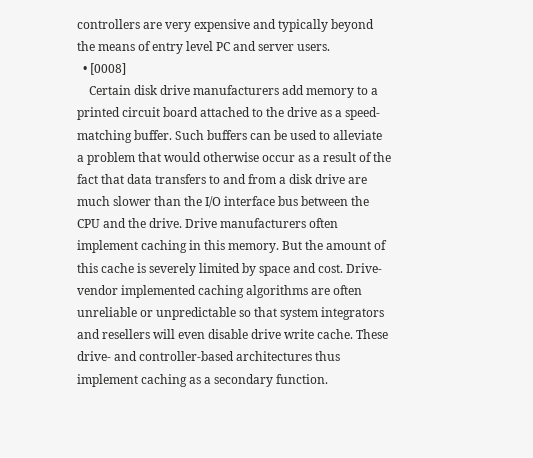controllers are very expensive and typically beyond the means of entry level PC and server users.
  • [0008]
    Certain disk drive manufacturers add memory to a printed circuit board attached to the drive as a speed-matching buffer. Such buffers can be used to alleviate a problem that would otherwise occur as a result of the fact that data transfers to and from a disk drive are much slower than the I/O interface bus between the CPU and the drive. Drive manufacturers often implement caching in this memory. But the amount of this cache is severely limited by space and cost. Drive-vendor implemented caching algorithms are often unreliable or unpredictable so that system integrators and resellers will even disable drive write cache. These drive- and controller-based architectures thus implement caching as a secondary function.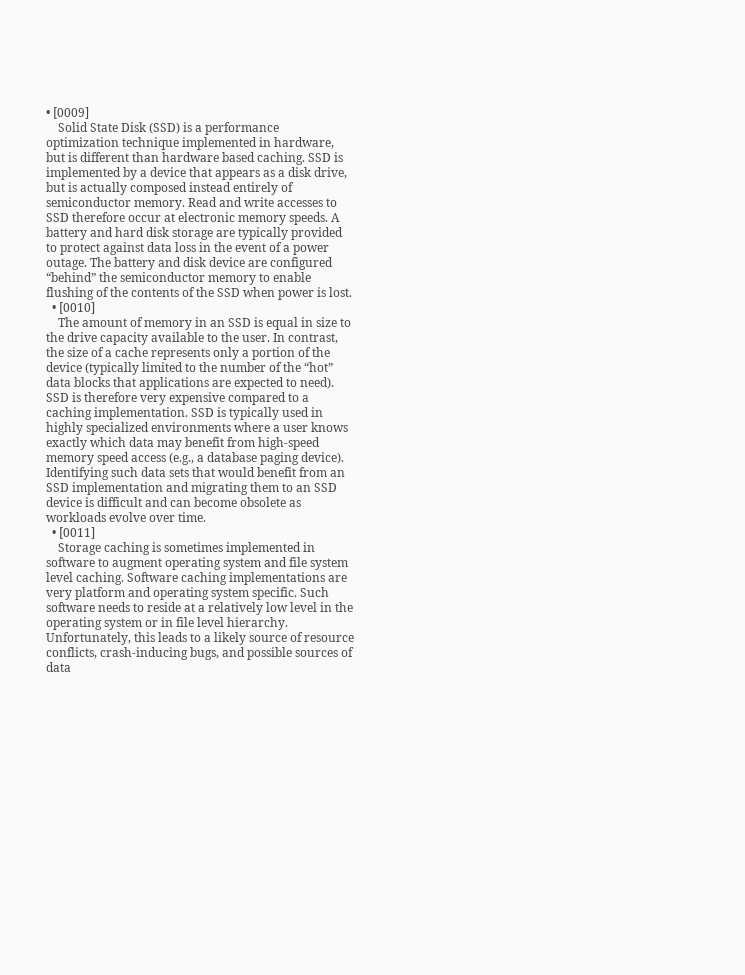• [0009]
    Solid State Disk (SSD) is a performance optimization technique implemented in hardware, but is different than hardware based caching. SSD is implemented by a device that appears as a disk drive, but is actually composed instead entirely of semiconductor memory. Read and write accesses to SSD therefore occur at electronic memory speeds. A battery and hard disk storage are typically provided to protect against data loss in the event of a power outage. The battery and disk device are configured “behind” the semiconductor memory to enable flushing of the contents of the SSD when power is lost.
  • [0010]
    The amount of memory in an SSD is equal in size to the drive capacity available to the user. In contrast, the size of a cache represents only a portion of the device (typically limited to the number of the “hot” data blocks that applications are expected to need). SSD is therefore very expensive compared to a caching implementation. SSD is typically used in highly specialized environments where a user knows exactly which data may benefit from high-speed memory speed access (e.g., a database paging device). Identifying such data sets that would benefit from an SSD implementation and migrating them to an SSD device is difficult and can become obsolete as workloads evolve over time.
  • [0011]
    Storage caching is sometimes implemented in software to augment operating system and file system level caching. Software caching implementations are very platform and operating system specific. Such software needs to reside at a relatively low level in the operating system or in file level hierarchy. Unfortunately, this leads to a likely source of resource conflicts, crash-inducing bugs, and possible sources of data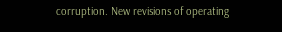corruption. New revisions of operating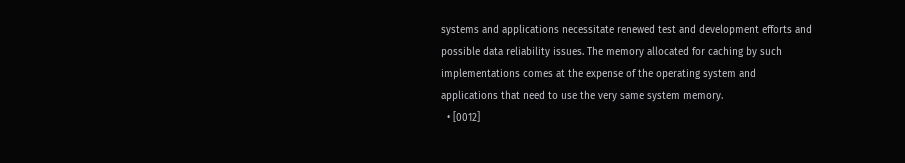systems and applications necessitate renewed test and development efforts and possible data reliability issues. The memory allocated for caching by such implementations comes at the expense of the operating system and applications that need to use the very same system memory.
  • [0012]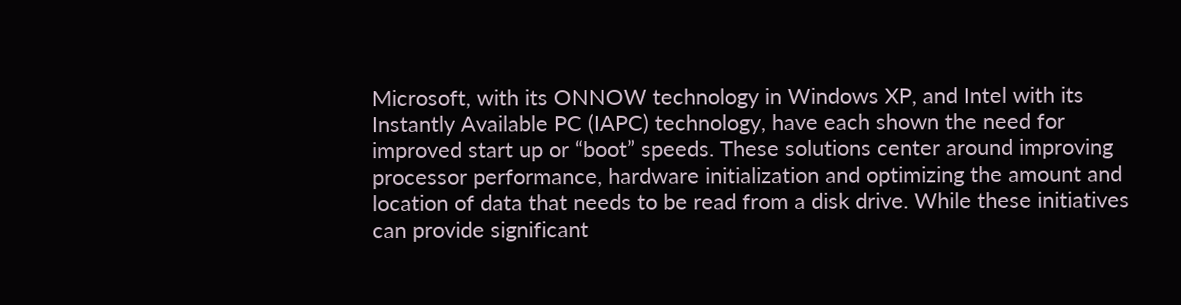Microsoft, with its ONNOW technology in Windows XP, and Intel with its Instantly Available PC (IAPC) technology, have each shown the need for improved start up or “boot” speeds. These solutions center around improving processor performance, hardware initialization and optimizing the amount and location of data that needs to be read from a disk drive. While these initiatives can provide significant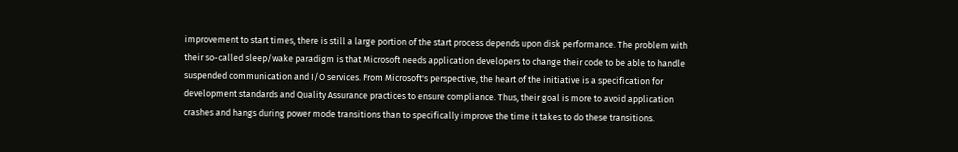improvement to start times, there is still a large portion of the start process depends upon disk performance. The problem with their so-called sleep/wake paradigm is that Microsoft needs application developers to change their code to be able to handle suspended communication and I/O services. From Microsoft's perspective, the heart of the initiative is a specification for development standards and Quality Assurance practices to ensure compliance. Thus, their goal is more to avoid application crashes and hangs during power mode transitions than to specifically improve the time it takes to do these transitions.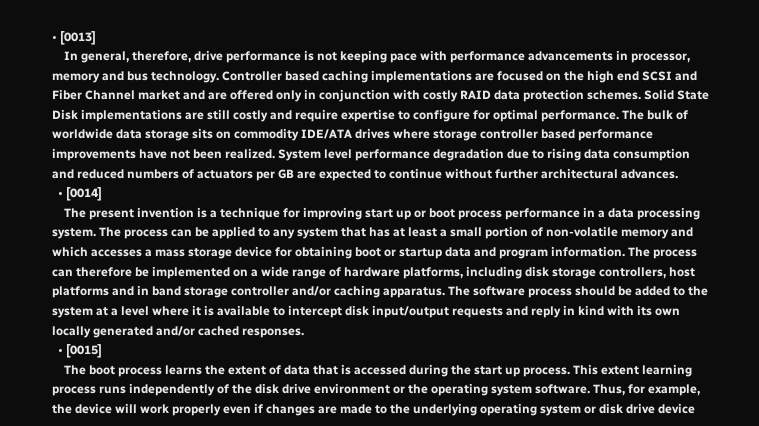• [0013]
    In general, therefore, drive performance is not keeping pace with performance advancements in processor, memory and bus technology. Controller based caching implementations are focused on the high end SCSI and Fiber Channel market and are offered only in conjunction with costly RAID data protection schemes. Solid State Disk implementations are still costly and require expertise to configure for optimal performance. The bulk of worldwide data storage sits on commodity IDE/ATA drives where storage controller based performance improvements have not been realized. System level performance degradation due to rising data consumption and reduced numbers of actuators per GB are expected to continue without further architectural advances.
  • [0014]
    The present invention is a technique for improving start up or boot process performance in a data processing system. The process can be applied to any system that has at least a small portion of non-volatile memory and which accesses a mass storage device for obtaining boot or startup data and program information. The process can therefore be implemented on a wide range of hardware platforms, including disk storage controllers, host platforms and in band storage controller and/or caching apparatus. The software process should be added to the system at a level where it is available to intercept disk input/output requests and reply in kind with its own locally generated and/or cached responses.
  • [0015]
    The boot process learns the extent of data that is accessed during the start up process. This extent learning process runs independently of the disk drive environment or the operating system software. Thus, for example, the device will work properly even if changes are made to the underlying operating system or disk drive device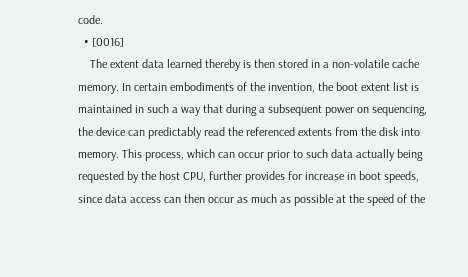code.
  • [0016]
    The extent data learned thereby is then stored in a non-volatile cache memory. In certain embodiments of the invention, the boot extent list is maintained in such a way that during a subsequent power on sequencing, the device can predictably read the referenced extents from the disk into memory. This process, which can occur prior to such data actually being requested by the host CPU, further provides for increase in boot speeds, since data access can then occur as much as possible at the speed of the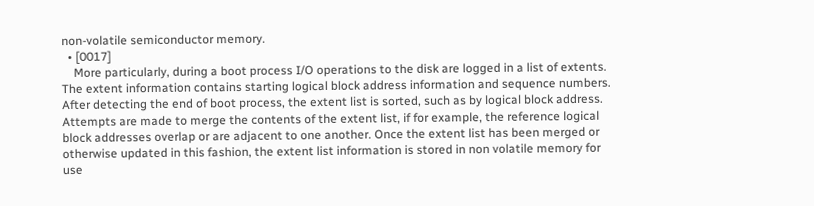non-volatile semiconductor memory.
  • [0017]
    More particularly, during a boot process I/O operations to the disk are logged in a list of extents. The extent information contains starting logical block address information and sequence numbers. After detecting the end of boot process, the extent list is sorted, such as by logical block address. Attempts are made to merge the contents of the extent list, if for example, the reference logical block addresses overlap or are adjacent to one another. Once the extent list has been merged or otherwise updated in this fashion, the extent list information is stored in non volatile memory for use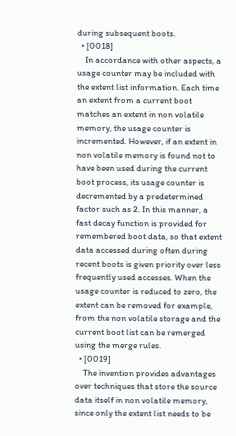during subsequent boots.
  • [0018]
    In accordance with other aspects, a usage counter may be included with the extent list information. Each time an extent from a current boot matches an extent in non volatile memory, the usage counter is incremented. However, if an extent in non volatile memory is found not to have been used during the current boot process, its usage counter is decremented by a predetermined factor such as 2. In this manner, a fast decay function is provided for remembered boot data, so that extent data accessed during often during recent boots is given priority over less frequently used accesses. When the usage counter is reduced to zero, the extent can be removed for example, from the non volatile storage and the current boot list can be remerged using the merge rules.
  • [0019]
    The invention provides advantages over techniques that store the source data itself in non volatile memory, since only the extent list needs to be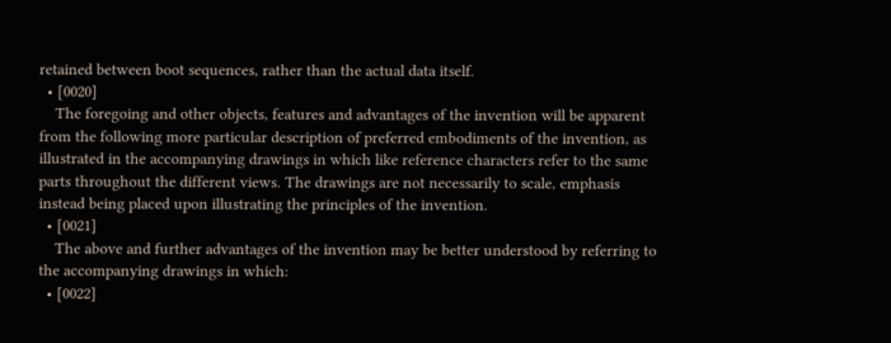retained between boot sequences, rather than the actual data itself.
  • [0020]
    The foregoing and other objects, features and advantages of the invention will be apparent from the following more particular description of preferred embodiments of the invention, as illustrated in the accompanying drawings in which like reference characters refer to the same parts throughout the different views. The drawings are not necessarily to scale, emphasis instead being placed upon illustrating the principles of the invention.
  • [0021]
    The above and further advantages of the invention may be better understood by referring to the accompanying drawings in which:
  • [0022]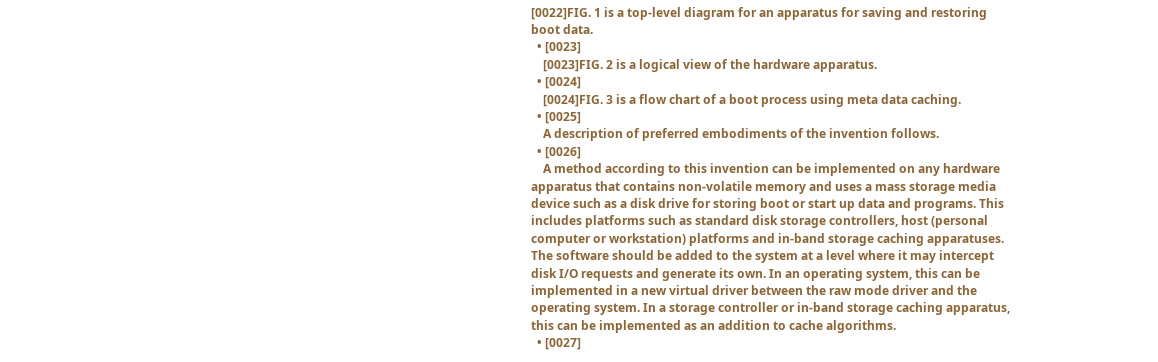[0022]FIG. 1 is a top-level diagram for an apparatus for saving and restoring boot data.
  • [0023]
    [0023]FIG. 2 is a logical view of the hardware apparatus.
  • [0024]
    [0024]FIG. 3 is a flow chart of a boot process using meta data caching.
  • [0025]
    A description of preferred embodiments of the invention follows.
  • [0026]
    A method according to this invention can be implemented on any hardware apparatus that contains non-volatile memory and uses a mass storage media device such as a disk drive for storing boot or start up data and programs. This includes platforms such as standard disk storage controllers, host (personal computer or workstation) platforms and in-band storage caching apparatuses. The software should be added to the system at a level where it may intercept disk I/O requests and generate its own. In an operating system, this can be implemented in a new virtual driver between the raw mode driver and the operating system. In a storage controller or in-band storage caching apparatus, this can be implemented as an addition to cache algorithms.
  • [0027]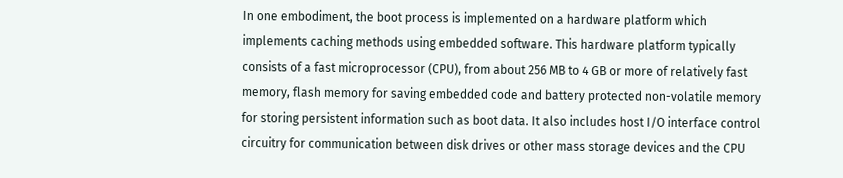In one embodiment, the boot process is implemented on a hardware platform which implements caching methods using embedded software. This hardware platform typically consists of a fast microprocessor (CPU), from about 256 MB to 4 GB or more of relatively fast memory, flash memory for saving embedded code and battery protected non-volatile memory for storing persistent information such as boot data. It also includes host I/O interface control circuitry for communication between disk drives or other mass storage devices and the CPU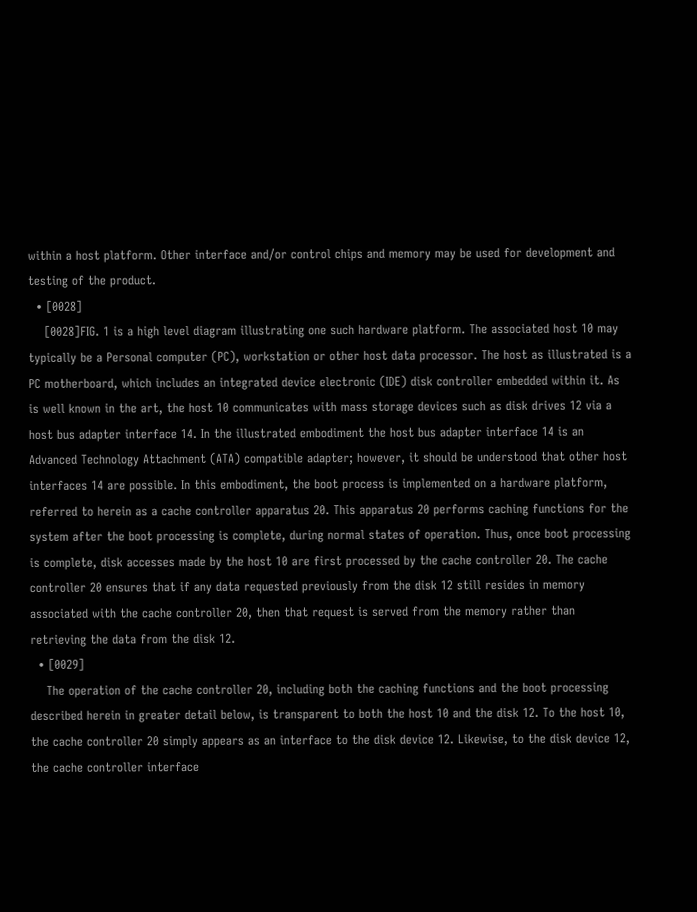within a host platform. Other interface and/or control chips and memory may be used for development and testing of the product.
  • [0028]
    [0028]FIG. 1 is a high level diagram illustrating one such hardware platform. The associated host 10 may typically be a Personal computer (PC), workstation or other host data processor. The host as illustrated is a PC motherboard, which includes an integrated device electronic (IDE) disk controller embedded within it. As is well known in the art, the host 10 communicates with mass storage devices such as disk drives 12 via a host bus adapter interface 14. In the illustrated embodiment the host bus adapter interface 14 is an Advanced Technology Attachment (ATA) compatible adapter; however, it should be understood that other host interfaces 14 are possible. In this embodiment, the boot process is implemented on a hardware platform, referred to herein as a cache controller apparatus 20. This apparatus 20 performs caching functions for the system after the boot processing is complete, during normal states of operation. Thus, once boot processing is complete, disk accesses made by the host 10 are first processed by the cache controller 20. The cache controller 20 ensures that if any data requested previously from the disk 12 still resides in memory associated with the cache controller 20, then that request is served from the memory rather than retrieving the data from the disk 12.
  • [0029]
    The operation of the cache controller 20, including both the caching functions and the boot processing described herein in greater detail below, is transparent to both the host 10 and the disk 12. To the host 10, the cache controller 20 simply appears as an interface to the disk device 12. Likewise, to the disk device 12, the cache controller interface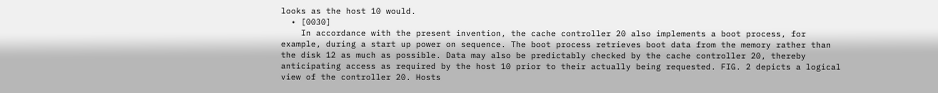looks as the host 10 would.
  • [0030]
    In accordance with the present invention, the cache controller 20 also implements a boot process, for example, during a start up power on sequence. The boot process retrieves boot data from the memory rather than the disk 12 as much as possible. Data may also be predictably checked by the cache controller 20, thereby anticipating access as required by the host 10 prior to their actually being requested. FIG. 2 depicts a logical view of the controller 20. Hosts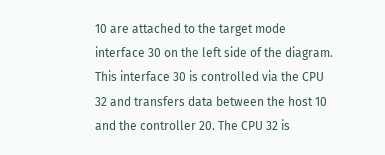10 are attached to the target mode interface 30 on the left side of the diagram. This interface 30 is controlled via the CPU 32 and transfers data between the host 10 and the controller 20. The CPU 32 is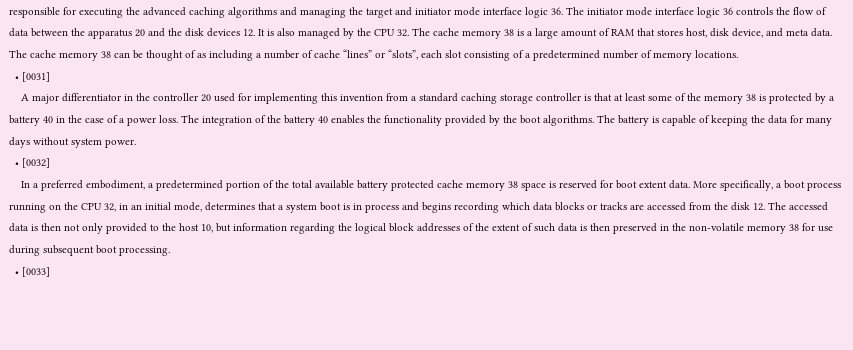responsible for executing the advanced caching algorithms and managing the target and initiator mode interface logic 36. The initiator mode interface logic 36 controls the flow of data between the apparatus 20 and the disk devices 12. It is also managed by the CPU 32. The cache memory 38 is a large amount of RAM that stores host, disk device, and meta data. The cache memory 38 can be thought of as including a number of cache “lines” or “slots”, each slot consisting of a predetermined number of memory locations.
  • [0031]
    A major differentiator in the controller 20 used for implementing this invention from a standard caching storage controller is that at least some of the memory 38 is protected by a battery 40 in the case of a power loss. The integration of the battery 40 enables the functionality provided by the boot algorithms. The battery is capable of keeping the data for many days without system power.
  • [0032]
    In a preferred embodiment, a predetermined portion of the total available battery protected cache memory 38 space is reserved for boot extent data. More specifically, a boot process running on the CPU 32, in an initial mode, determines that a system boot is in process and begins recording which data blocks or tracks are accessed from the disk 12. The accessed data is then not only provided to the host 10, but information regarding the logical block addresses of the extent of such data is then preserved in the non-volatile memory 38 for use during subsequent boot processing.
  • [0033]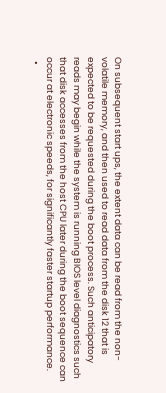On subsequent start ups, the extent data can be read from the non-volatile memory, and then used to read data from the disk 12 that is expected to be requested during the boot process. Such anticipatory reads may begin while the system is running BIOS level diagnostics such that disk accesses from the host CPU later during the boot sequence can occur at electronic speeds, for significantly faster startup performance.
  •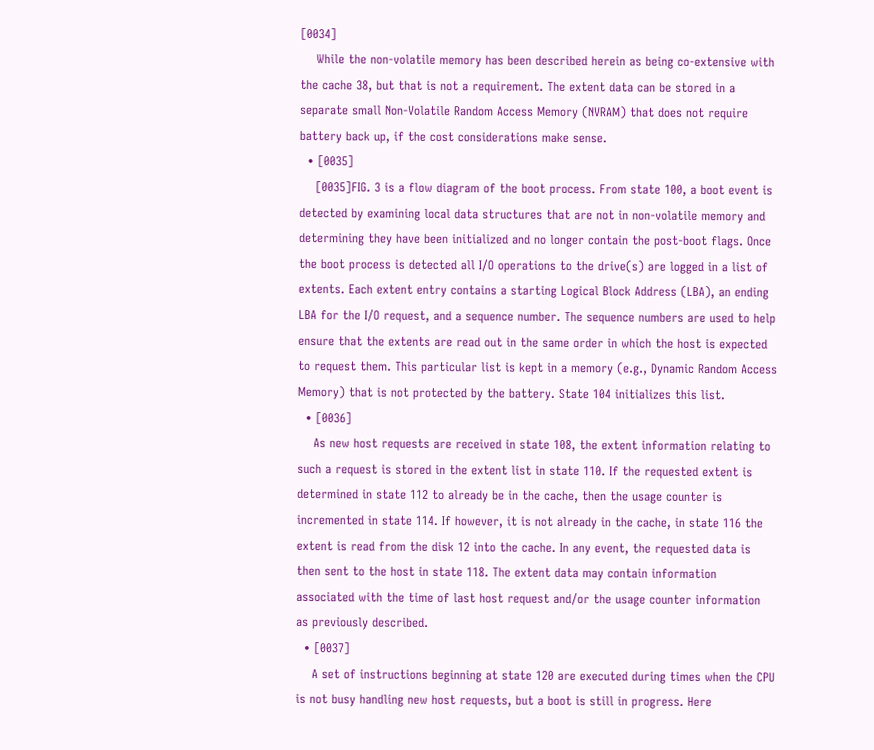[0034]
    While the non-volatile memory has been described herein as being co-extensive with the cache 38, but that is not a requirement. The extent data can be stored in a separate small Non-Volatile Random Access Memory (NVRAM) that does not require battery back up, if the cost considerations make sense.
  • [0035]
    [0035]FIG. 3 is a flow diagram of the boot process. From state 100, a boot event is detected by examining local data structures that are not in non-volatile memory and determining they have been initialized and no longer contain the post-boot flags. Once the boot process is detected all I/O operations to the drive(s) are logged in a list of extents. Each extent entry contains a starting Logical Block Address (LBA), an ending LBA for the I/O request, and a sequence number. The sequence numbers are used to help ensure that the extents are read out in the same order in which the host is expected to request them. This particular list is kept in a memory (e.g., Dynamic Random Access Memory) that is not protected by the battery. State 104 initializes this list.
  • [0036]
    As new host requests are received in state 108, the extent information relating to such a request is stored in the extent list in state 110. If the requested extent is determined in state 112 to already be in the cache, then the usage counter is incremented in state 114. If however, it is not already in the cache, in state 116 the extent is read from the disk 12 into the cache. In any event, the requested data is then sent to the host in state 118. The extent data may contain information associated with the time of last host request and/or the usage counter information as previously described.
  • [0037]
    A set of instructions beginning at state 120 are executed during times when the CPU is not busy handling new host requests, but a boot is still in progress. Here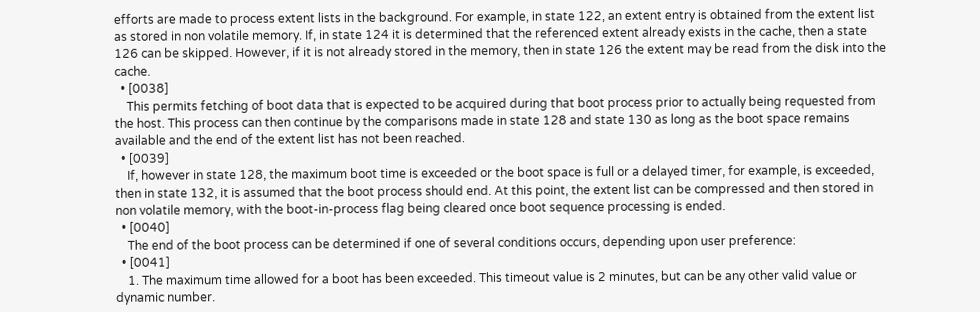efforts are made to process extent lists in the background. For example, in state 122, an extent entry is obtained from the extent list as stored in non volatile memory. If, in state 124 it is determined that the referenced extent already exists in the cache, then a state 126 can be skipped. However, if it is not already stored in the memory, then in state 126 the extent may be read from the disk into the cache.
  • [0038]
    This permits fetching of boot data that is expected to be acquired during that boot process prior to actually being requested from the host. This process can then continue by the comparisons made in state 128 and state 130 as long as the boot space remains available and the end of the extent list has not been reached.
  • [0039]
    If, however in state 128, the maximum boot time is exceeded or the boot space is full or a delayed timer, for example, is exceeded, then in state 132, it is assumed that the boot process should end. At this point, the extent list can be compressed and then stored in non volatile memory, with the boot-in-process flag being cleared once boot sequence processing is ended.
  • [0040]
    The end of the boot process can be determined if one of several conditions occurs, depending upon user preference:
  • [0041]
    1. The maximum time allowed for a boot has been exceeded. This timeout value is 2 minutes, but can be any other valid value or dynamic number.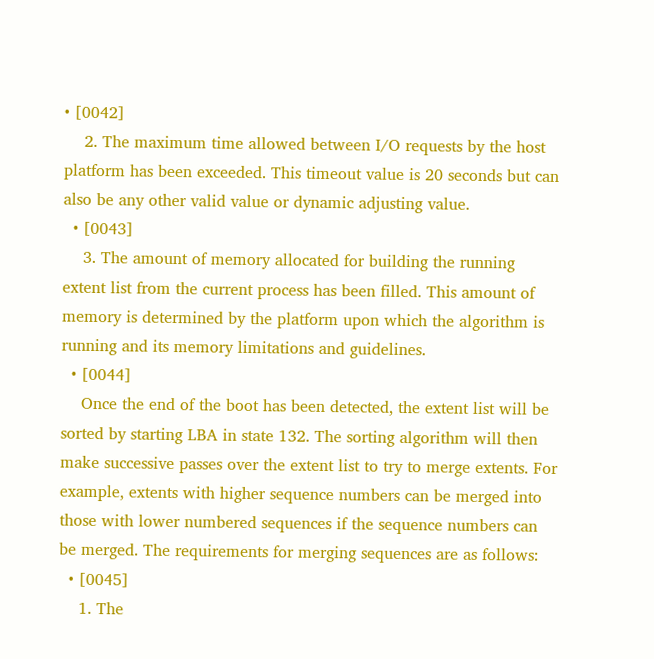• [0042]
    2. The maximum time allowed between I/O requests by the host platform has been exceeded. This timeout value is 20 seconds but can also be any other valid value or dynamic adjusting value.
  • [0043]
    3. The amount of memory allocated for building the running extent list from the current process has been filled. This amount of memory is determined by the platform upon which the algorithm is running and its memory limitations and guidelines.
  • [0044]
    Once the end of the boot has been detected, the extent list will be sorted by starting LBA in state 132. The sorting algorithm will then make successive passes over the extent list to try to merge extents. For example, extents with higher sequence numbers can be merged into those with lower numbered sequences if the sequence numbers can be merged. The requirements for merging sequences are as follows:
  • [0045]
    1. The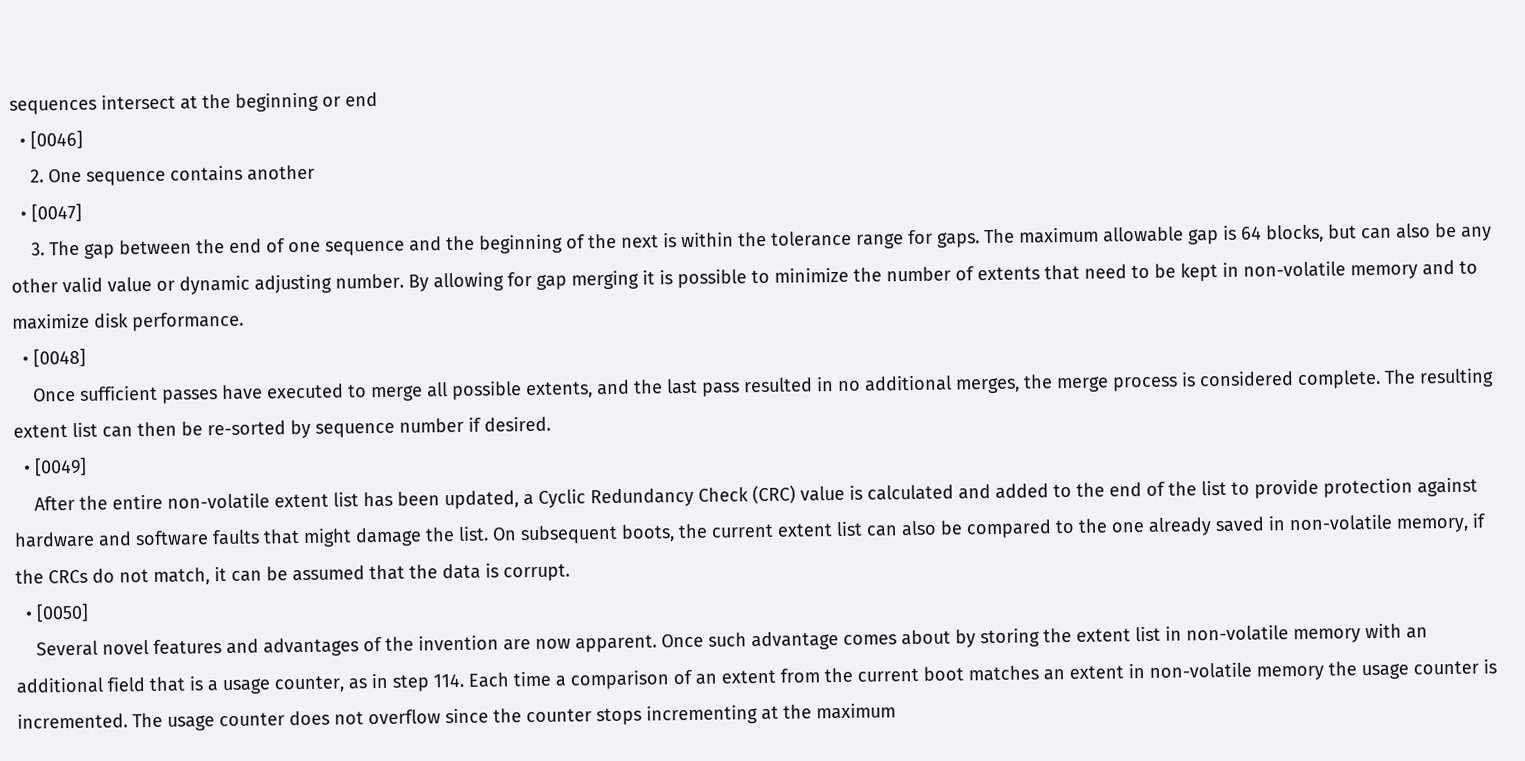sequences intersect at the beginning or end
  • [0046]
    2. One sequence contains another
  • [0047]
    3. The gap between the end of one sequence and the beginning of the next is within the tolerance range for gaps. The maximum allowable gap is 64 blocks, but can also be any other valid value or dynamic adjusting number. By allowing for gap merging it is possible to minimize the number of extents that need to be kept in non-volatile memory and to maximize disk performance.
  • [0048]
    Once sufficient passes have executed to merge all possible extents, and the last pass resulted in no additional merges, the merge process is considered complete. The resulting extent list can then be re-sorted by sequence number if desired.
  • [0049]
    After the entire non-volatile extent list has been updated, a Cyclic Redundancy Check (CRC) value is calculated and added to the end of the list to provide protection against hardware and software faults that might damage the list. On subsequent boots, the current extent list can also be compared to the one already saved in non-volatile memory, if the CRCs do not match, it can be assumed that the data is corrupt.
  • [0050]
    Several novel features and advantages of the invention are now apparent. Once such advantage comes about by storing the extent list in non-volatile memory with an additional field that is a usage counter, as in step 114. Each time a comparison of an extent from the current boot matches an extent in non-volatile memory the usage counter is incremented. The usage counter does not overflow since the counter stops incrementing at the maximum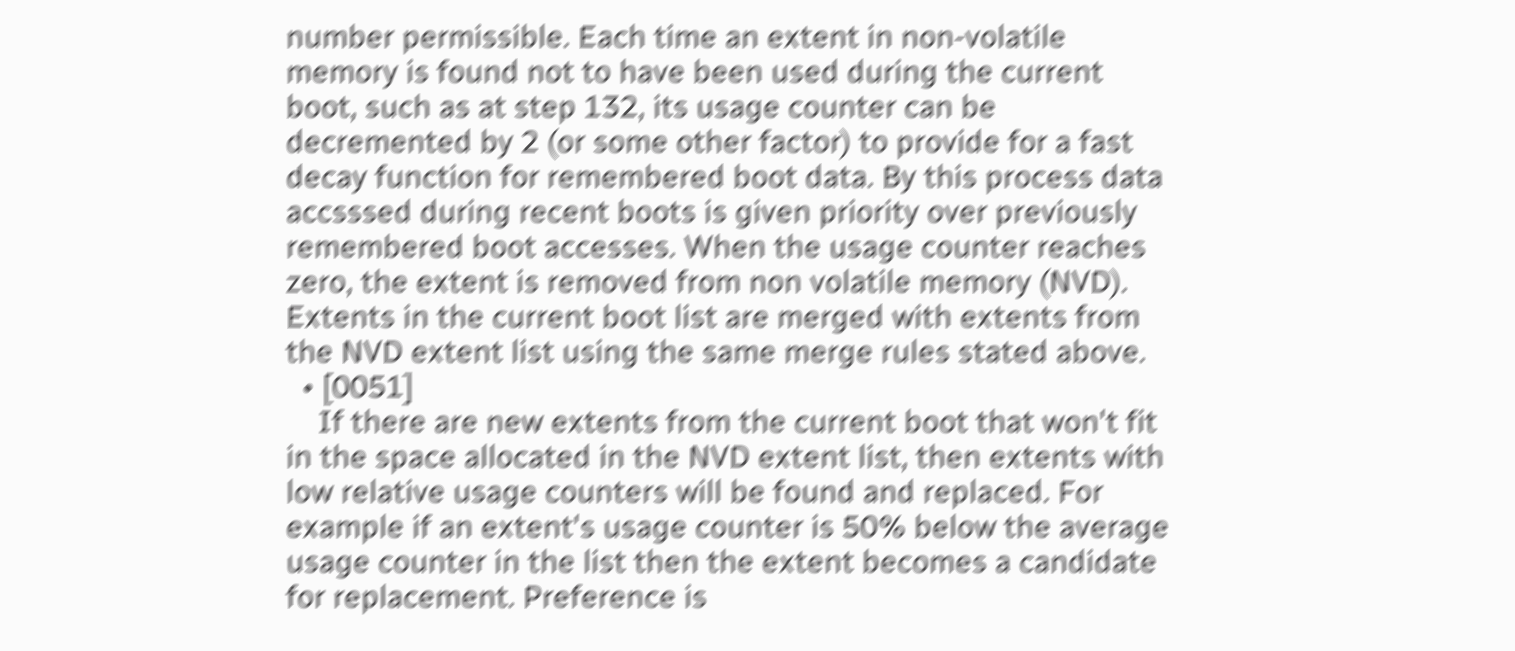number permissible. Each time an extent in non-volatile memory is found not to have been used during the current boot, such as at step 132, its usage counter can be decremented by 2 (or some other factor) to provide for a fast decay function for remembered boot data. By this process data accsssed during recent boots is given priority over previously remembered boot accesses. When the usage counter reaches zero, the extent is removed from non volatile memory (NVD). Extents in the current boot list are merged with extents from the NVD extent list using the same merge rules stated above.
  • [0051]
    If there are new extents from the current boot that won't fit in the space allocated in the NVD extent list, then extents with low relative usage counters will be found and replaced. For example if an extent's usage counter is 50% below the average usage counter in the list then the extent becomes a candidate for replacement. Preference is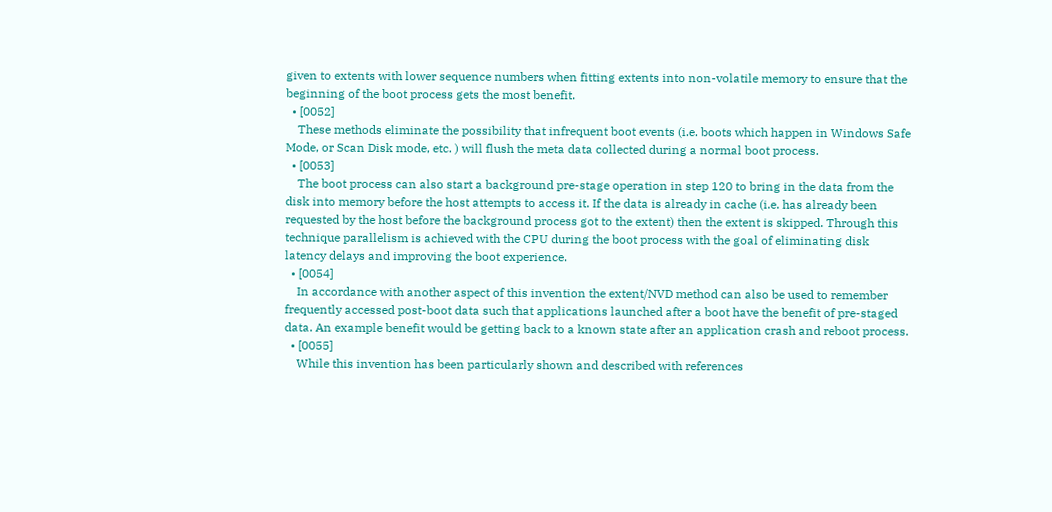given to extents with lower sequence numbers when fitting extents into non-volatile memory to ensure that the beginning of the boot process gets the most benefit.
  • [0052]
    These methods eliminate the possibility that infrequent boot events (i.e. boots which happen in Windows Safe Mode, or Scan Disk mode, etc. ) will flush the meta data collected during a normal boot process.
  • [0053]
    The boot process can also start a background pre-stage operation in step 120 to bring in the data from the disk into memory before the host attempts to access it. If the data is already in cache (i.e. has already been requested by the host before the background process got to the extent) then the extent is skipped. Through this technique parallelism is achieved with the CPU during the boot process with the goal of eliminating disk latency delays and improving the boot experience.
  • [0054]
    In accordance with another aspect of this invention the extent/NVD method can also be used to remember frequently accessed post-boot data such that applications launched after a boot have the benefit of pre-staged data. An example benefit would be getting back to a known state after an application crash and reboot process.
  • [0055]
    While this invention has been particularly shown and described with references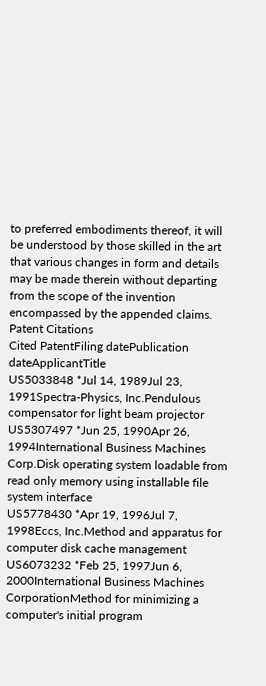to preferred embodiments thereof, it will be understood by those skilled in the art that various changes in form and details may be made therein without departing from the scope of the invention encompassed by the appended claims.
Patent Citations
Cited PatentFiling datePublication dateApplicantTitle
US5033848 *Jul 14, 1989Jul 23, 1991Spectra-Physics, Inc.Pendulous compensator for light beam projector
US5307497 *Jun 25, 1990Apr 26, 1994International Business Machines Corp.Disk operating system loadable from read only memory using installable file system interface
US5778430 *Apr 19, 1996Jul 7, 1998Eccs, Inc.Method and apparatus for computer disk cache management
US6073232 *Feb 25, 1997Jun 6, 2000International Business Machines CorporationMethod for minimizing a computer's initial program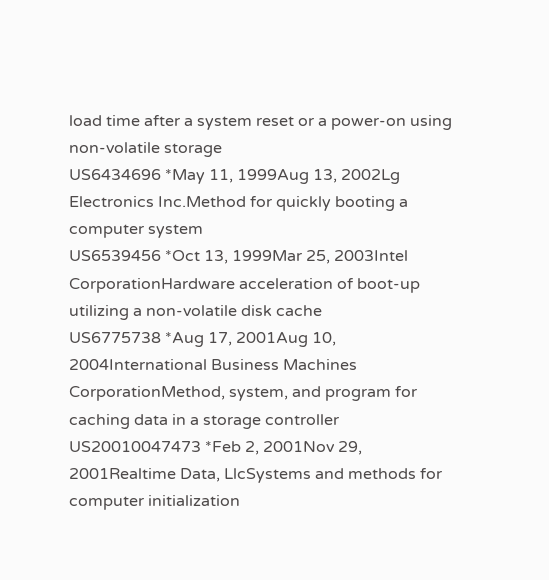load time after a system reset or a power-on using non-volatile storage
US6434696 *May 11, 1999Aug 13, 2002Lg Electronics Inc.Method for quickly booting a computer system
US6539456 *Oct 13, 1999Mar 25, 2003Intel CorporationHardware acceleration of boot-up utilizing a non-volatile disk cache
US6775738 *Aug 17, 2001Aug 10, 2004International Business Machines CorporationMethod, system, and program for caching data in a storage controller
US20010047473 *Feb 2, 2001Nov 29, 2001Realtime Data, LlcSystems and methods for computer initialization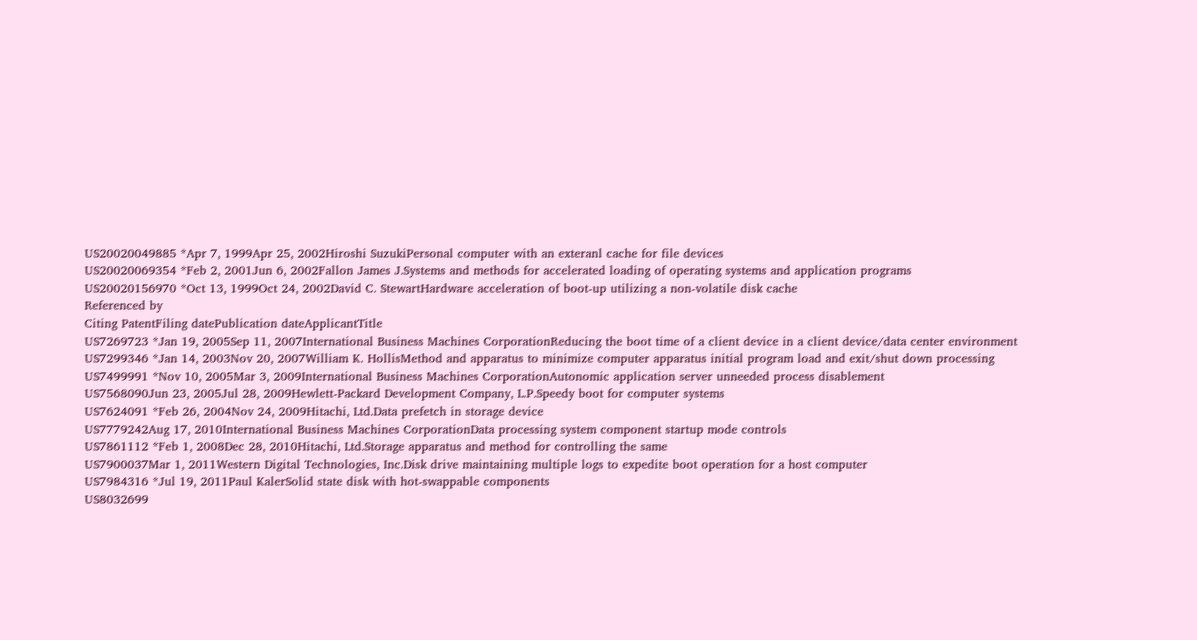US20020049885 *Apr 7, 1999Apr 25, 2002Hiroshi SuzukiPersonal computer with an exteranl cache for file devices
US20020069354 *Feb 2, 2001Jun 6, 2002Fallon James J.Systems and methods for accelerated loading of operating systems and application programs
US20020156970 *Oct 13, 1999Oct 24, 2002David C. StewartHardware acceleration of boot-up utilizing a non-volatile disk cache
Referenced by
Citing PatentFiling datePublication dateApplicantTitle
US7269723 *Jan 19, 2005Sep 11, 2007International Business Machines CorporationReducing the boot time of a client device in a client device/data center environment
US7299346 *Jan 14, 2003Nov 20, 2007William K. HollisMethod and apparatus to minimize computer apparatus initial program load and exit/shut down processing
US7499991 *Nov 10, 2005Mar 3, 2009International Business Machines CorporationAutonomic application server unneeded process disablement
US7568090Jun 23, 2005Jul 28, 2009Hewlett-Packard Development Company, L.P.Speedy boot for computer systems
US7624091 *Feb 26, 2004Nov 24, 2009Hitachi, Ltd.Data prefetch in storage device
US7779242Aug 17, 2010International Business Machines CorporationData processing system component startup mode controls
US7861112 *Feb 1, 2008Dec 28, 2010Hitachi, Ltd.Storage apparatus and method for controlling the same
US7900037Mar 1, 2011Western Digital Technologies, Inc.Disk drive maintaining multiple logs to expedite boot operation for a host computer
US7984316 *Jul 19, 2011Paul KalerSolid state disk with hot-swappable components
US8032699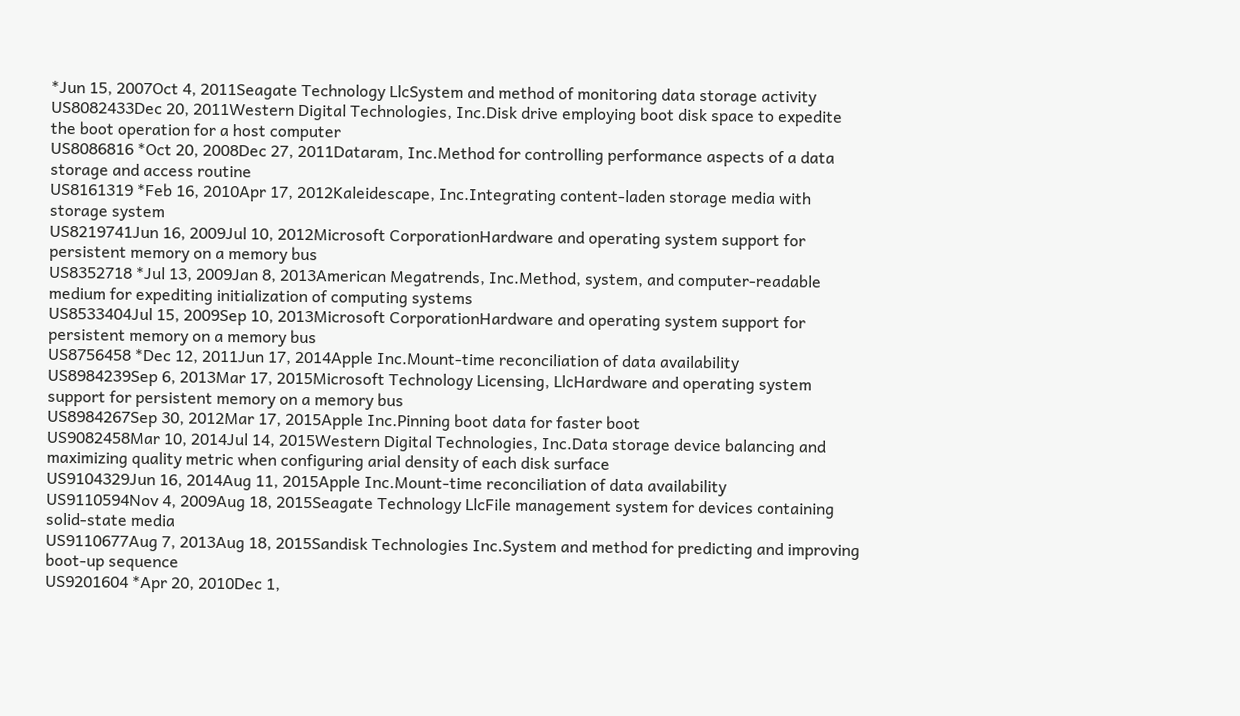*Jun 15, 2007Oct 4, 2011Seagate Technology LlcSystem and method of monitoring data storage activity
US8082433Dec 20, 2011Western Digital Technologies, Inc.Disk drive employing boot disk space to expedite the boot operation for a host computer
US8086816 *Oct 20, 2008Dec 27, 2011Dataram, Inc.Method for controlling performance aspects of a data storage and access routine
US8161319 *Feb 16, 2010Apr 17, 2012Kaleidescape, Inc.Integrating content-laden storage media with storage system
US8219741Jun 16, 2009Jul 10, 2012Microsoft CorporationHardware and operating system support for persistent memory on a memory bus
US8352718 *Jul 13, 2009Jan 8, 2013American Megatrends, Inc.Method, system, and computer-readable medium for expediting initialization of computing systems
US8533404Jul 15, 2009Sep 10, 2013Microsoft CorporationHardware and operating system support for persistent memory on a memory bus
US8756458 *Dec 12, 2011Jun 17, 2014Apple Inc.Mount-time reconciliation of data availability
US8984239Sep 6, 2013Mar 17, 2015Microsoft Technology Licensing, LlcHardware and operating system support for persistent memory on a memory bus
US8984267Sep 30, 2012Mar 17, 2015Apple Inc.Pinning boot data for faster boot
US9082458Mar 10, 2014Jul 14, 2015Western Digital Technologies, Inc.Data storage device balancing and maximizing quality metric when configuring arial density of each disk surface
US9104329Jun 16, 2014Aug 11, 2015Apple Inc.Mount-time reconciliation of data availability
US9110594Nov 4, 2009Aug 18, 2015Seagate Technology LlcFile management system for devices containing solid-state media
US9110677Aug 7, 2013Aug 18, 2015Sandisk Technologies Inc.System and method for predicting and improving boot-up sequence
US9201604 *Apr 20, 2010Dec 1,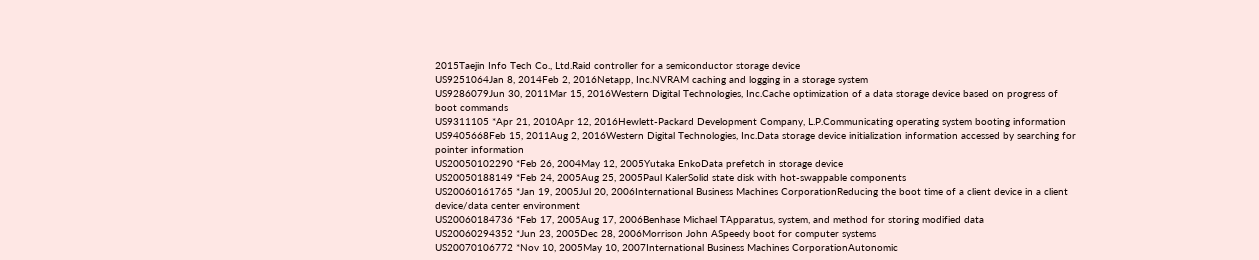2015Taejin Info Tech Co., Ltd.Raid controller for a semiconductor storage device
US9251064Jan 8, 2014Feb 2, 2016Netapp, Inc.NVRAM caching and logging in a storage system
US9286079Jun 30, 2011Mar 15, 2016Western Digital Technologies, Inc.Cache optimization of a data storage device based on progress of boot commands
US9311105 *Apr 21, 2010Apr 12, 2016Hewlett-Packard Development Company, L.P.Communicating operating system booting information
US9405668Feb 15, 2011Aug 2, 2016Western Digital Technologies, Inc.Data storage device initialization information accessed by searching for pointer information
US20050102290 *Feb 26, 2004May 12, 2005Yutaka EnkoData prefetch in storage device
US20050188149 *Feb 24, 2005Aug 25, 2005Paul KalerSolid state disk with hot-swappable components
US20060161765 *Jan 19, 2005Jul 20, 2006International Business Machines CorporationReducing the boot time of a client device in a client device/data center environment
US20060184736 *Feb 17, 2005Aug 17, 2006Benhase Michael TApparatus, system, and method for storing modified data
US20060294352 *Jun 23, 2005Dec 28, 2006Morrison John ASpeedy boot for computer systems
US20070106772 *Nov 10, 2005May 10, 2007International Business Machines CorporationAutonomic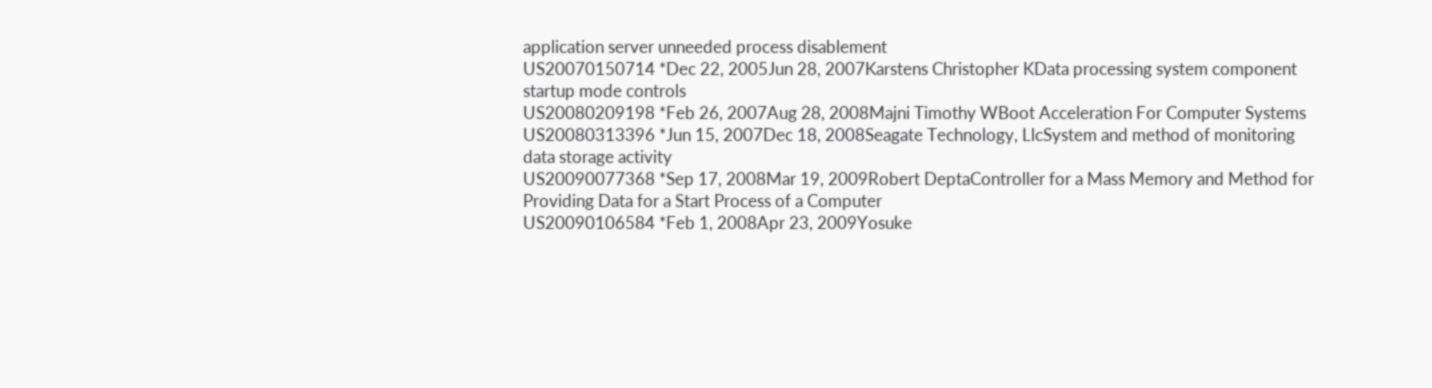application server unneeded process disablement
US20070150714 *Dec 22, 2005Jun 28, 2007Karstens Christopher KData processing system component startup mode controls
US20080209198 *Feb 26, 2007Aug 28, 2008Majni Timothy WBoot Acceleration For Computer Systems
US20080313396 *Jun 15, 2007Dec 18, 2008Seagate Technology, LlcSystem and method of monitoring data storage activity
US20090077368 *Sep 17, 2008Mar 19, 2009Robert DeptaController for a Mass Memory and Method for Providing Data for a Start Process of a Computer
US20090106584 *Feb 1, 2008Apr 23, 2009Yosuke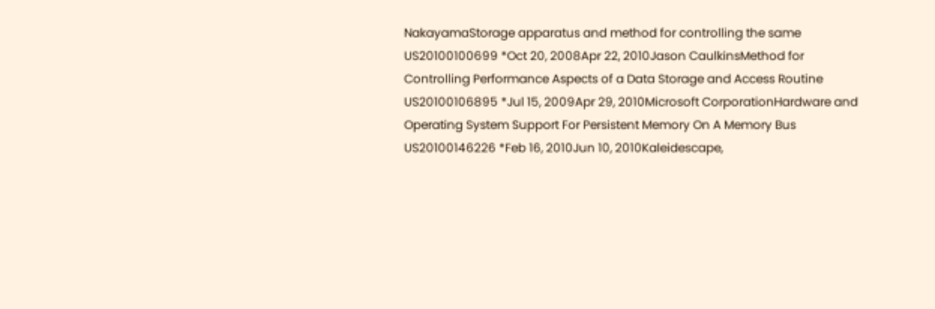NakayamaStorage apparatus and method for controlling the same
US20100100699 *Oct 20, 2008Apr 22, 2010Jason CaulkinsMethod for Controlling Performance Aspects of a Data Storage and Access Routine
US20100106895 *Jul 15, 2009Apr 29, 2010Microsoft CorporationHardware and Operating System Support For Persistent Memory On A Memory Bus
US20100146226 *Feb 16, 2010Jun 10, 2010Kaleidescape,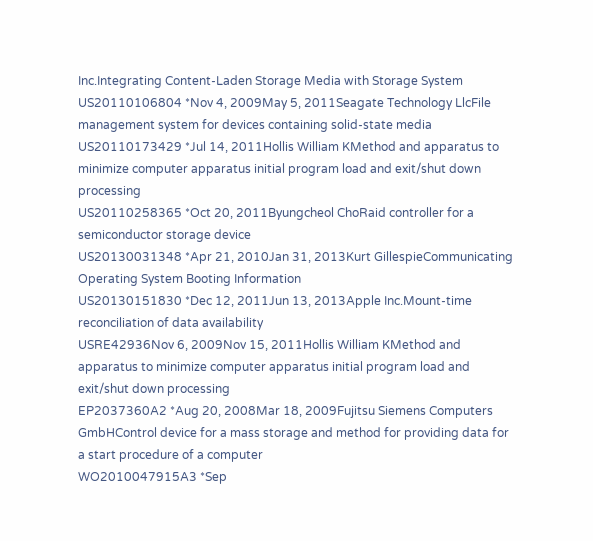Inc.Integrating Content-Laden Storage Media with Storage System
US20110106804 *Nov 4, 2009May 5, 2011Seagate Technology LlcFile management system for devices containing solid-state media
US20110173429 *Jul 14, 2011Hollis William KMethod and apparatus to minimize computer apparatus initial program load and exit/shut down processing
US20110258365 *Oct 20, 2011Byungcheol ChoRaid controller for a semiconductor storage device
US20130031348 *Apr 21, 2010Jan 31, 2013Kurt GillespieCommunicating Operating System Booting Information
US20130151830 *Dec 12, 2011Jun 13, 2013Apple Inc.Mount-time reconciliation of data availability
USRE42936Nov 6, 2009Nov 15, 2011Hollis William KMethod and apparatus to minimize computer apparatus initial program load and exit/shut down processing
EP2037360A2 *Aug 20, 2008Mar 18, 2009Fujitsu Siemens Computers GmbHControl device for a mass storage and method for providing data for a start procedure of a computer
WO2010047915A3 *Sep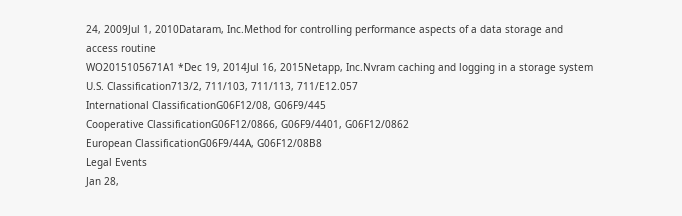24, 2009Jul 1, 2010Dataram, Inc.Method for controlling performance aspects of a data storage and access routine
WO2015105671A1 *Dec 19, 2014Jul 16, 2015Netapp, Inc.Nvram caching and logging in a storage system
U.S. Classification713/2, 711/103, 711/113, 711/E12.057
International ClassificationG06F12/08, G06F9/445
Cooperative ClassificationG06F12/0866, G06F9/4401, G06F12/0862
European ClassificationG06F9/44A, G06F12/08B8
Legal Events
Jan 28,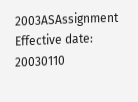2003ASAssignment
Effective date: 20030110